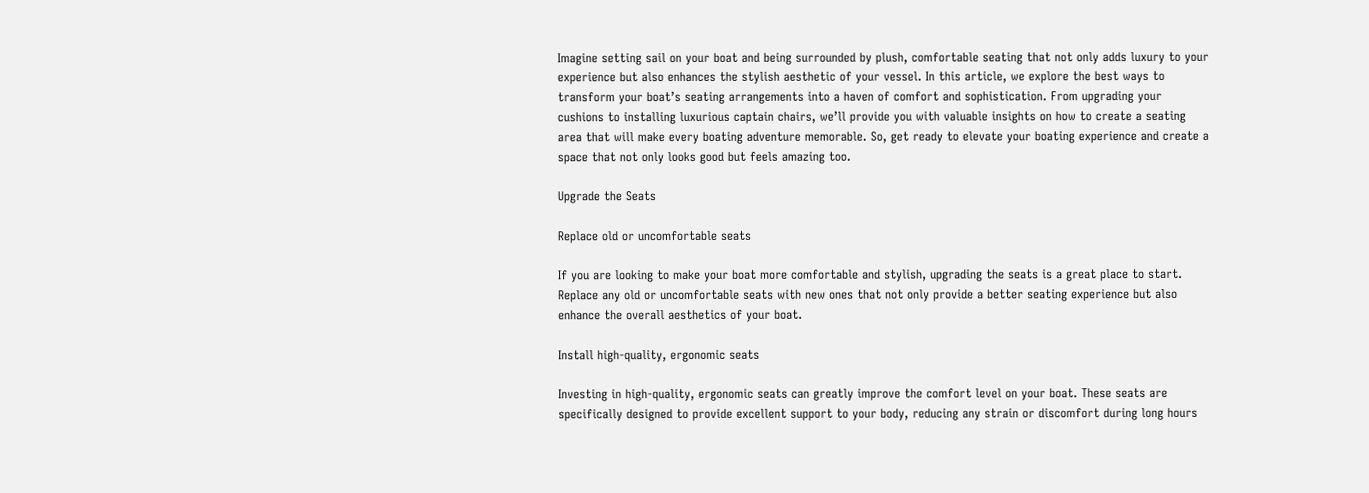Imagine setting sail on your boat and being surrounded by plush, comfortable seating that not only adds luxury to your experience but also enhances the stylish aesthetic of your vessel. In this article, we explore the best ways to transform your boat’s seating arrangements into a haven of comfort and sophistication. From upgrading your cushions to installing luxurious captain chairs, we’ll provide you with valuable insights on how to create a seating area that will make every boating adventure memorable. So, get ready to elevate your boating experience and create a space that not only looks good but feels amazing too.

Upgrade the Seats

Replace old or uncomfortable seats

If you are looking to make your boat more comfortable and stylish, upgrading the seats is a great place to start. Replace any old or uncomfortable seats with new ones that not only provide a better seating experience but also enhance the overall aesthetics of your boat.

Install high-quality, ergonomic seats

Investing in high-quality, ergonomic seats can greatly improve the comfort level on your boat. These seats are specifically designed to provide excellent support to your body, reducing any strain or discomfort during long hours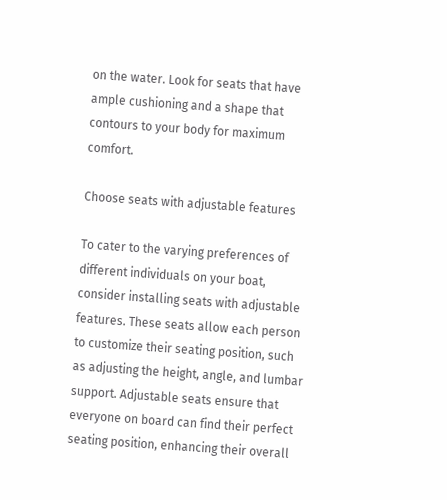on the water. Look for seats that have ample cushioning and a shape that contours to your body for maximum comfort.

Choose seats with adjustable features

To cater to the varying preferences of different individuals on your boat, consider installing seats with adjustable features. These seats allow each person to customize their seating position, such as adjusting the height, angle, and lumbar support. Adjustable seats ensure that everyone on board can find their perfect seating position, enhancing their overall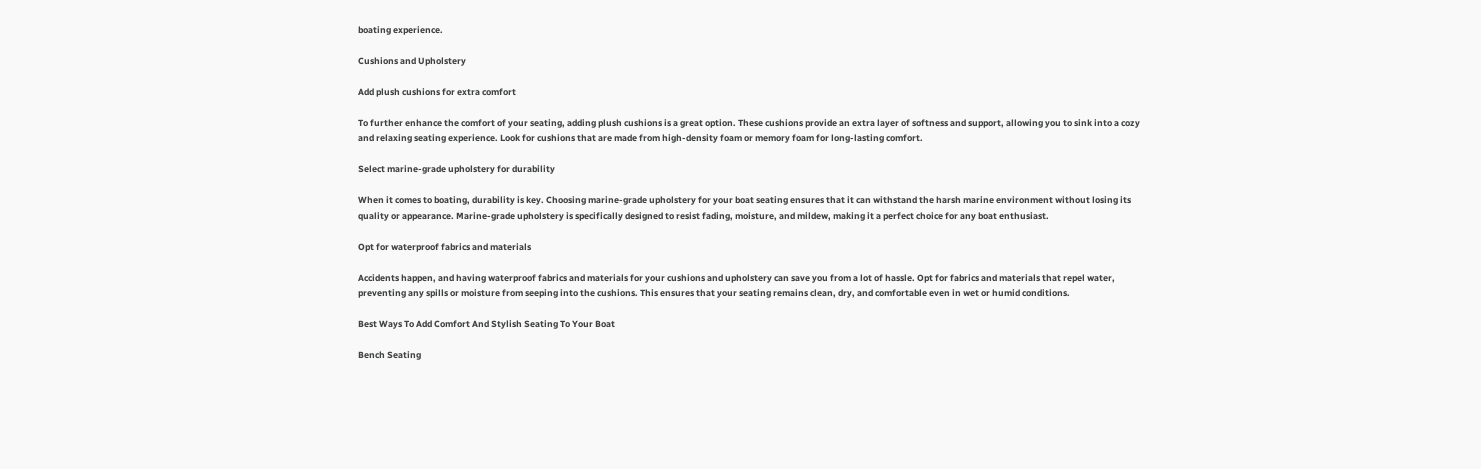boating experience.

Cushions and Upholstery

Add plush cushions for extra comfort

To further enhance the comfort of your seating, adding plush cushions is a great option. These cushions provide an extra layer of softness and support, allowing you to sink into a cozy and relaxing seating experience. Look for cushions that are made from high-density foam or memory foam for long-lasting comfort.

Select marine-grade upholstery for durability

When it comes to boating, durability is key. Choosing marine-grade upholstery for your boat seating ensures that it can withstand the harsh marine environment without losing its quality or appearance. Marine-grade upholstery is specifically designed to resist fading, moisture, and mildew, making it a perfect choice for any boat enthusiast.

Opt for waterproof fabrics and materials

Accidents happen, and having waterproof fabrics and materials for your cushions and upholstery can save you from a lot of hassle. Opt for fabrics and materials that repel water, preventing any spills or moisture from seeping into the cushions. This ensures that your seating remains clean, dry, and comfortable even in wet or humid conditions.

Best Ways To Add Comfort And Stylish Seating To Your Boat

Bench Seating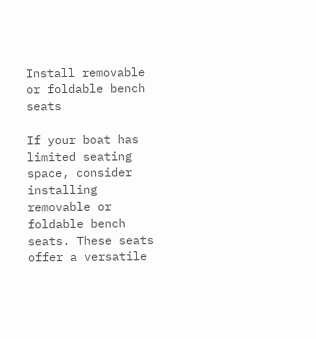Install removable or foldable bench seats

If your boat has limited seating space, consider installing removable or foldable bench seats. These seats offer a versatile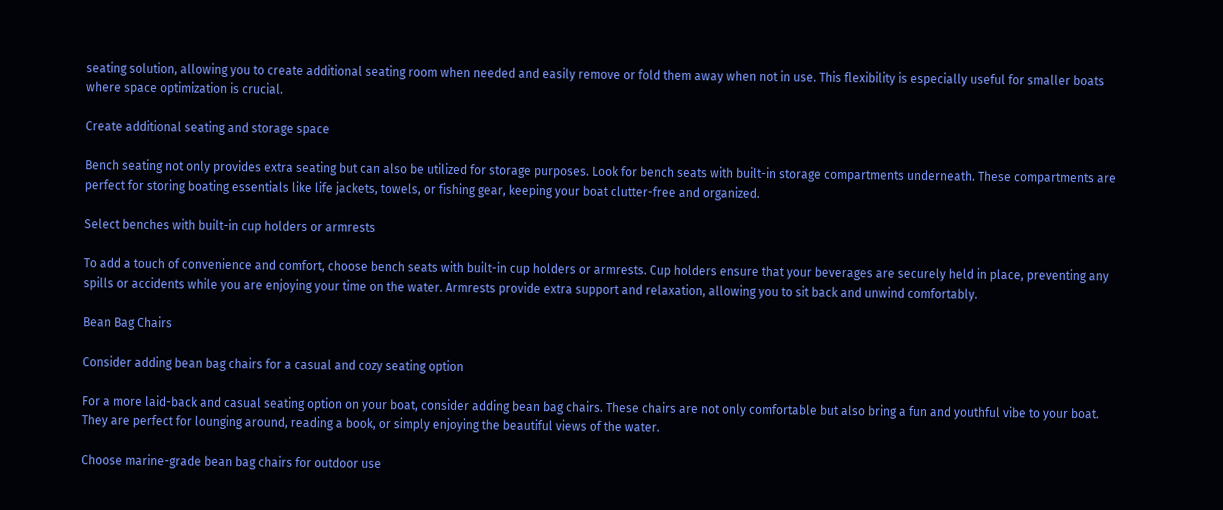seating solution, allowing you to create additional seating room when needed and easily remove or fold them away when not in use. This flexibility is especially useful for smaller boats where space optimization is crucial.

Create additional seating and storage space

Bench seating not only provides extra seating but can also be utilized for storage purposes. Look for bench seats with built-in storage compartments underneath. These compartments are perfect for storing boating essentials like life jackets, towels, or fishing gear, keeping your boat clutter-free and organized.

Select benches with built-in cup holders or armrests

To add a touch of convenience and comfort, choose bench seats with built-in cup holders or armrests. Cup holders ensure that your beverages are securely held in place, preventing any spills or accidents while you are enjoying your time on the water. Armrests provide extra support and relaxation, allowing you to sit back and unwind comfortably.

Bean Bag Chairs

Consider adding bean bag chairs for a casual and cozy seating option

For a more laid-back and casual seating option on your boat, consider adding bean bag chairs. These chairs are not only comfortable but also bring a fun and youthful vibe to your boat. They are perfect for lounging around, reading a book, or simply enjoying the beautiful views of the water.

Choose marine-grade bean bag chairs for outdoor use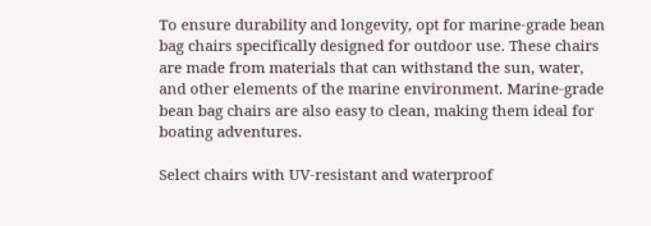To ensure durability and longevity, opt for marine-grade bean bag chairs specifically designed for outdoor use. These chairs are made from materials that can withstand the sun, water, and other elements of the marine environment. Marine-grade bean bag chairs are also easy to clean, making them ideal for boating adventures.

Select chairs with UV-resistant and waterproof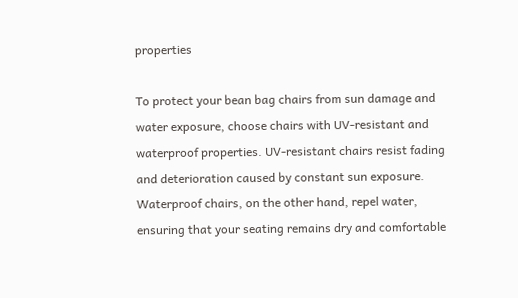properties

To protect your bean bag chairs from sun damage and water exposure, choose chairs with UV-resistant and waterproof properties. UV-resistant chairs resist fading and deterioration caused by constant sun exposure. Waterproof chairs, on the other hand, repel water, ensuring that your seating remains dry and comfortable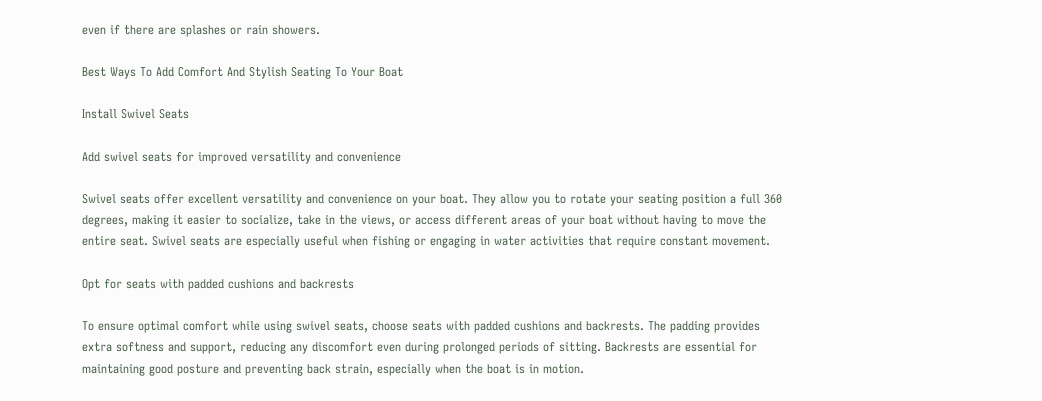even if there are splashes or rain showers.

Best Ways To Add Comfort And Stylish Seating To Your Boat

Install Swivel Seats

Add swivel seats for improved versatility and convenience

Swivel seats offer excellent versatility and convenience on your boat. They allow you to rotate your seating position a full 360 degrees, making it easier to socialize, take in the views, or access different areas of your boat without having to move the entire seat. Swivel seats are especially useful when fishing or engaging in water activities that require constant movement.

Opt for seats with padded cushions and backrests

To ensure optimal comfort while using swivel seats, choose seats with padded cushions and backrests. The padding provides extra softness and support, reducing any discomfort even during prolonged periods of sitting. Backrests are essential for maintaining good posture and preventing back strain, especially when the boat is in motion.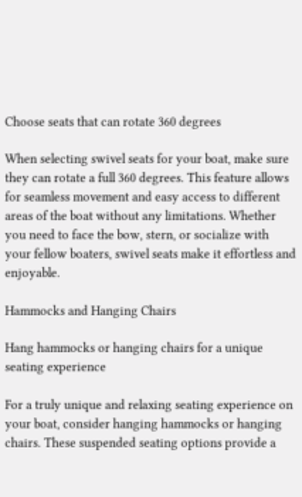Choose seats that can rotate 360 degrees

When selecting swivel seats for your boat, make sure they can rotate a full 360 degrees. This feature allows for seamless movement and easy access to different areas of the boat without any limitations. Whether you need to face the bow, stern, or socialize with your fellow boaters, swivel seats make it effortless and enjoyable.

Hammocks and Hanging Chairs

Hang hammocks or hanging chairs for a unique seating experience

For a truly unique and relaxing seating experience on your boat, consider hanging hammocks or hanging chairs. These suspended seating options provide a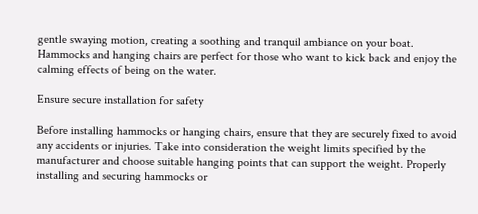gentle swaying motion, creating a soothing and tranquil ambiance on your boat. Hammocks and hanging chairs are perfect for those who want to kick back and enjoy the calming effects of being on the water.

Ensure secure installation for safety

Before installing hammocks or hanging chairs, ensure that they are securely fixed to avoid any accidents or injuries. Take into consideration the weight limits specified by the manufacturer and choose suitable hanging points that can support the weight. Properly installing and securing hammocks or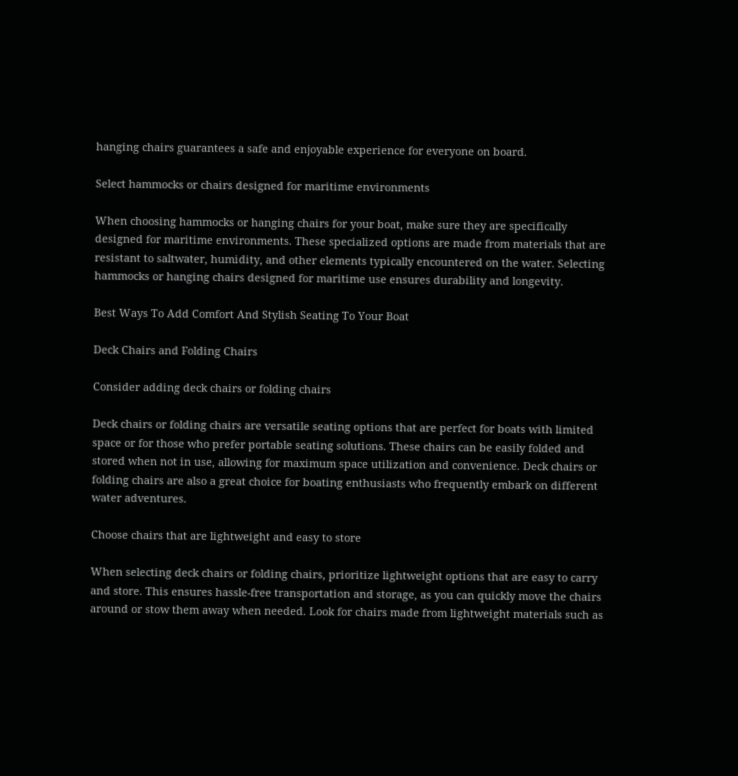hanging chairs guarantees a safe and enjoyable experience for everyone on board.

Select hammocks or chairs designed for maritime environments

When choosing hammocks or hanging chairs for your boat, make sure they are specifically designed for maritime environments. These specialized options are made from materials that are resistant to saltwater, humidity, and other elements typically encountered on the water. Selecting hammocks or hanging chairs designed for maritime use ensures durability and longevity.

Best Ways To Add Comfort And Stylish Seating To Your Boat

Deck Chairs and Folding Chairs

Consider adding deck chairs or folding chairs

Deck chairs or folding chairs are versatile seating options that are perfect for boats with limited space or for those who prefer portable seating solutions. These chairs can be easily folded and stored when not in use, allowing for maximum space utilization and convenience. Deck chairs or folding chairs are also a great choice for boating enthusiasts who frequently embark on different water adventures.

Choose chairs that are lightweight and easy to store

When selecting deck chairs or folding chairs, prioritize lightweight options that are easy to carry and store. This ensures hassle-free transportation and storage, as you can quickly move the chairs around or stow them away when needed. Look for chairs made from lightweight materials such as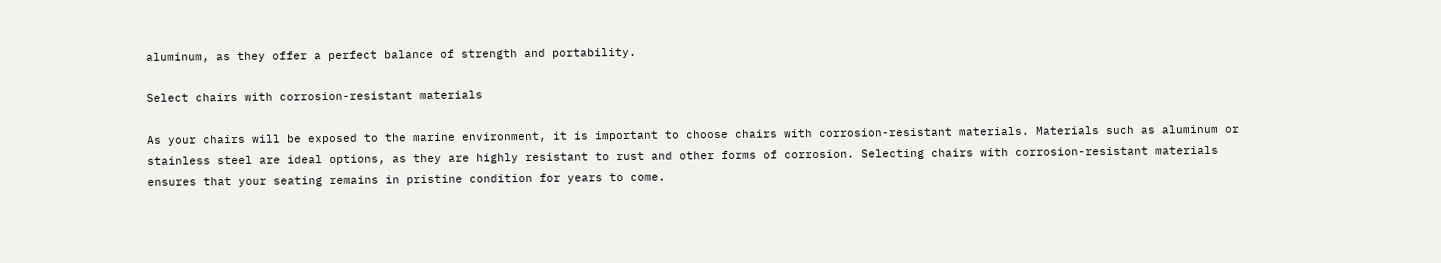aluminum, as they offer a perfect balance of strength and portability.

Select chairs with corrosion-resistant materials

As your chairs will be exposed to the marine environment, it is important to choose chairs with corrosion-resistant materials. Materials such as aluminum or stainless steel are ideal options, as they are highly resistant to rust and other forms of corrosion. Selecting chairs with corrosion-resistant materials ensures that your seating remains in pristine condition for years to come.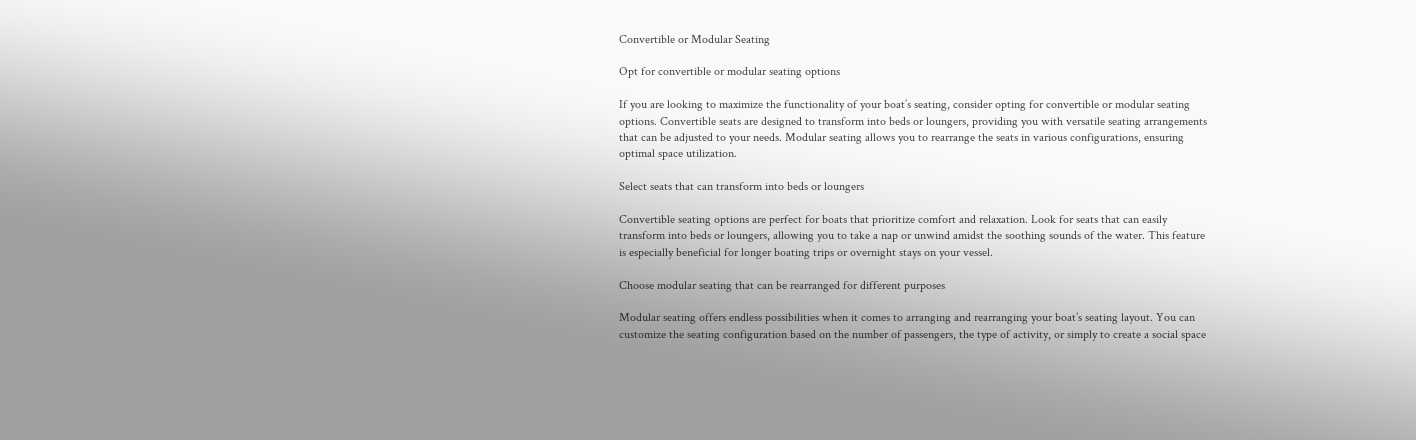Convertible or Modular Seating

Opt for convertible or modular seating options

If you are looking to maximize the functionality of your boat’s seating, consider opting for convertible or modular seating options. Convertible seats are designed to transform into beds or loungers, providing you with versatile seating arrangements that can be adjusted to your needs. Modular seating allows you to rearrange the seats in various configurations, ensuring optimal space utilization.

Select seats that can transform into beds or loungers

Convertible seating options are perfect for boats that prioritize comfort and relaxation. Look for seats that can easily transform into beds or loungers, allowing you to take a nap or unwind amidst the soothing sounds of the water. This feature is especially beneficial for longer boating trips or overnight stays on your vessel.

Choose modular seating that can be rearranged for different purposes

Modular seating offers endless possibilities when it comes to arranging and rearranging your boat’s seating layout. You can customize the seating configuration based on the number of passengers, the type of activity, or simply to create a social space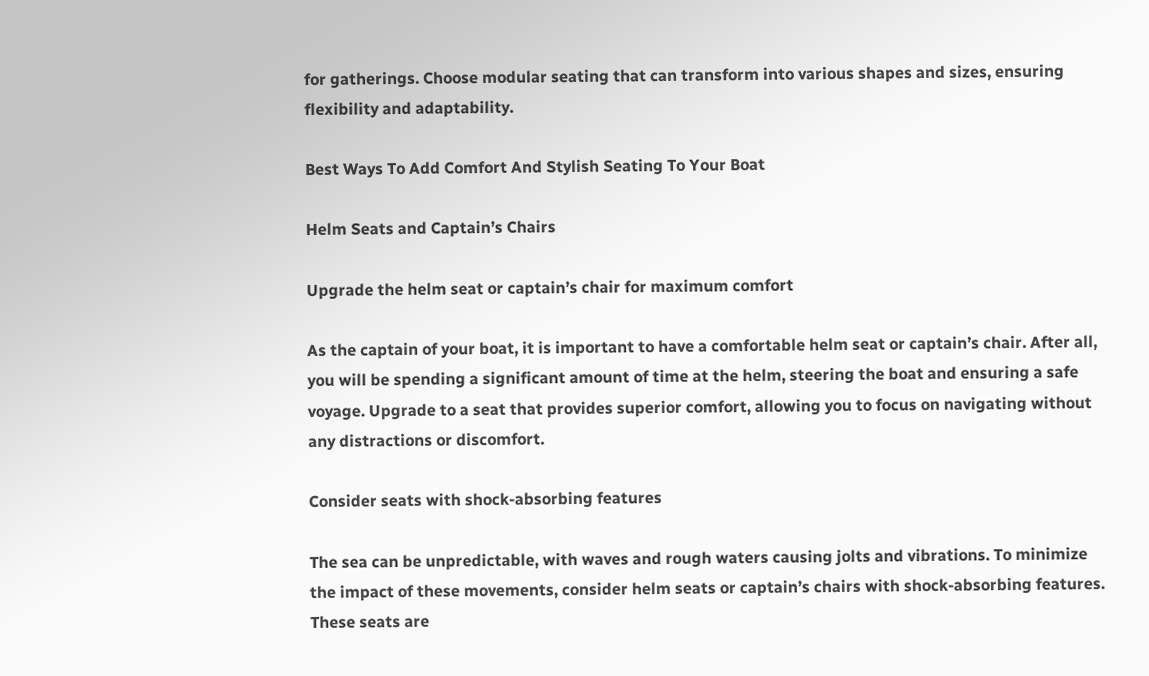for gatherings. Choose modular seating that can transform into various shapes and sizes, ensuring flexibility and adaptability.

Best Ways To Add Comfort And Stylish Seating To Your Boat

Helm Seats and Captain’s Chairs

Upgrade the helm seat or captain’s chair for maximum comfort

As the captain of your boat, it is important to have a comfortable helm seat or captain’s chair. After all, you will be spending a significant amount of time at the helm, steering the boat and ensuring a safe voyage. Upgrade to a seat that provides superior comfort, allowing you to focus on navigating without any distractions or discomfort.

Consider seats with shock-absorbing features

The sea can be unpredictable, with waves and rough waters causing jolts and vibrations. To minimize the impact of these movements, consider helm seats or captain’s chairs with shock-absorbing features. These seats are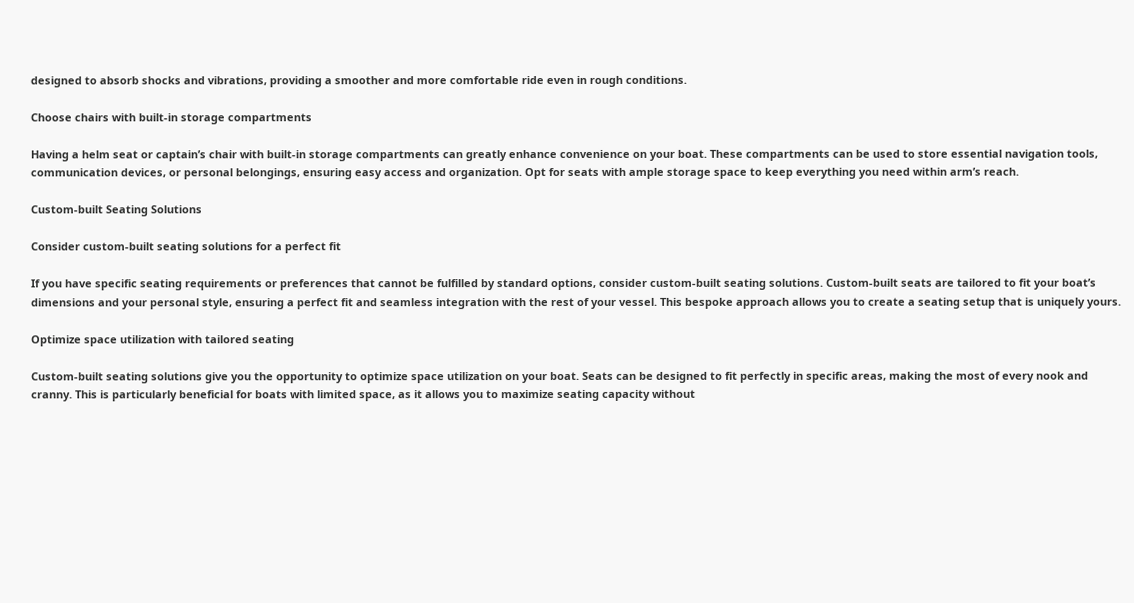designed to absorb shocks and vibrations, providing a smoother and more comfortable ride even in rough conditions.

Choose chairs with built-in storage compartments

Having a helm seat or captain’s chair with built-in storage compartments can greatly enhance convenience on your boat. These compartments can be used to store essential navigation tools, communication devices, or personal belongings, ensuring easy access and organization. Opt for seats with ample storage space to keep everything you need within arm’s reach.

Custom-built Seating Solutions

Consider custom-built seating solutions for a perfect fit

If you have specific seating requirements or preferences that cannot be fulfilled by standard options, consider custom-built seating solutions. Custom-built seats are tailored to fit your boat’s dimensions and your personal style, ensuring a perfect fit and seamless integration with the rest of your vessel. This bespoke approach allows you to create a seating setup that is uniquely yours.

Optimize space utilization with tailored seating

Custom-built seating solutions give you the opportunity to optimize space utilization on your boat. Seats can be designed to fit perfectly in specific areas, making the most of every nook and cranny. This is particularly beneficial for boats with limited space, as it allows you to maximize seating capacity without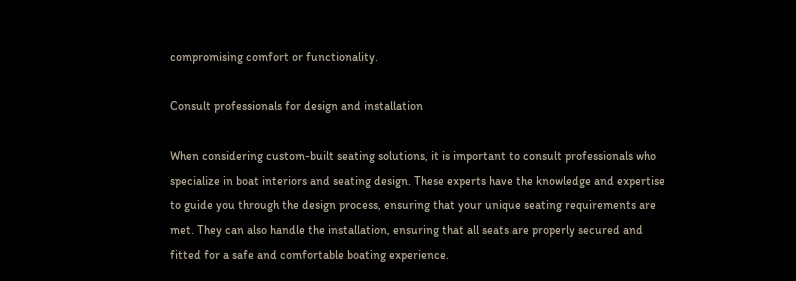compromising comfort or functionality.

Consult professionals for design and installation

When considering custom-built seating solutions, it is important to consult professionals who specialize in boat interiors and seating design. These experts have the knowledge and expertise to guide you through the design process, ensuring that your unique seating requirements are met. They can also handle the installation, ensuring that all seats are properly secured and fitted for a safe and comfortable boating experience.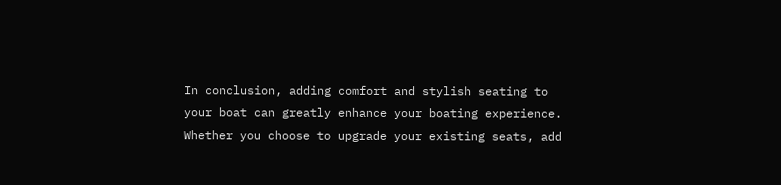In conclusion, adding comfort and stylish seating to your boat can greatly enhance your boating experience. Whether you choose to upgrade your existing seats, add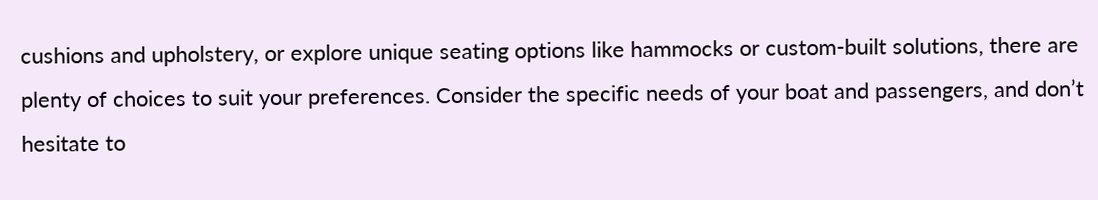cushions and upholstery, or explore unique seating options like hammocks or custom-built solutions, there are plenty of choices to suit your preferences. Consider the specific needs of your boat and passengers, and don’t hesitate to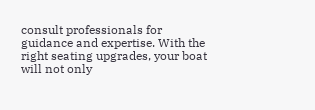consult professionals for guidance and expertise. With the right seating upgrades, your boat will not only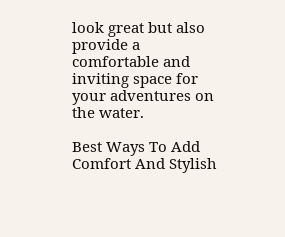look great but also provide a comfortable and inviting space for your adventures on the water.

Best Ways To Add Comfort And Stylish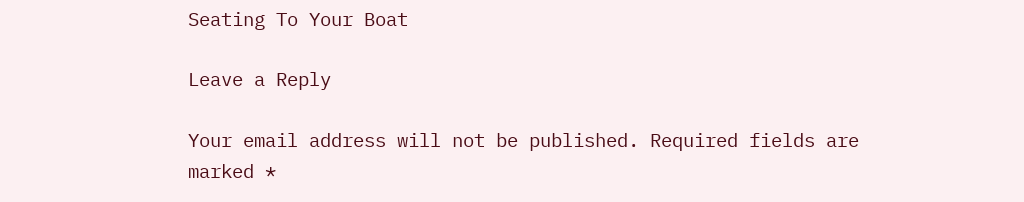Seating To Your Boat

Leave a Reply

Your email address will not be published. Required fields are marked *